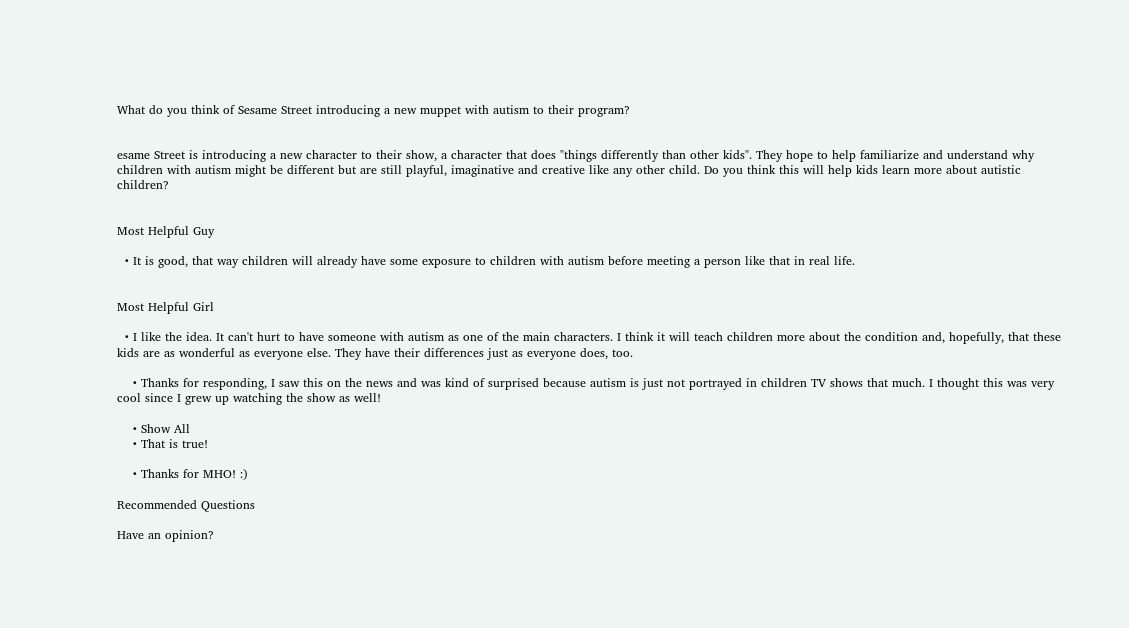What do you think of Sesame Street introducing a new muppet with autism to their program?


esame Street is introducing a new character to their show, a character that does "things differently than other kids". They hope to help familiarize and understand why children with autism might be different but are still playful, imaginative and creative like any other child. Do you think this will help kids learn more about autistic children?


Most Helpful Guy

  • It is good, that way children will already have some exposure to children with autism before meeting a person like that in real life.


Most Helpful Girl

  • I like the idea. It can't hurt to have someone with autism as one of the main characters. I think it will teach children more about the condition and, hopefully, that these kids are as wonderful as everyone else. They have their differences just as everyone does, too.

    • Thanks for responding, I saw this on the news and was kind of surprised because autism is just not portrayed in children TV shows that much. I thought this was very cool since I grew up watching the show as well!

    • Show All
    • That is true!

    • Thanks for MHO! :)

Recommended Questions

Have an opinion?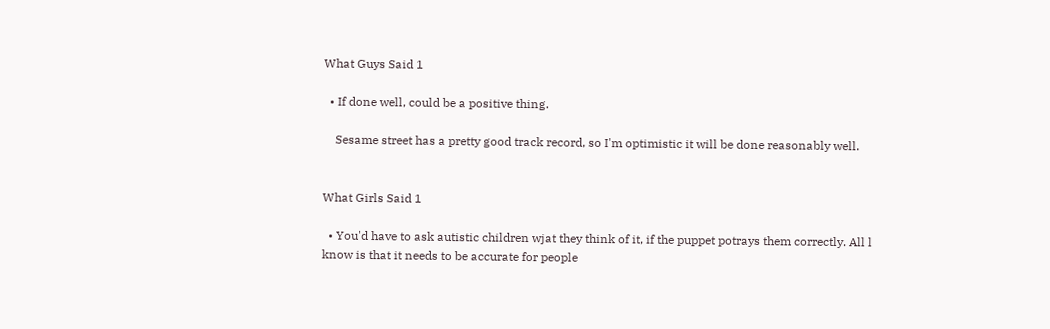What Guys Said 1

  • If done well, could be a positive thing.

    Sesame street has a pretty good track record, so I'm optimistic it will be done reasonably well.


What Girls Said 1

  • You'd have to ask autistic children wjat they think of it, if the puppet potrays them correctly. All l know is that it needs to be accurate for people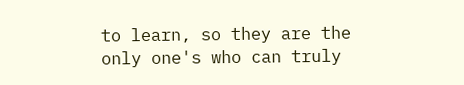to learn, so they are the only one's who can truly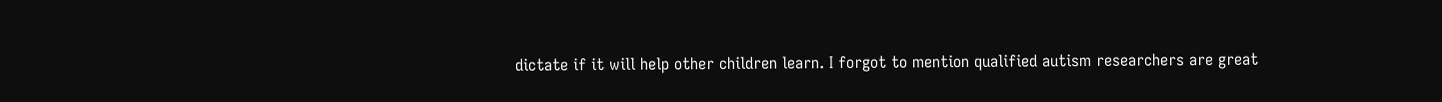dictate if it will help other children learn. I forgot to mention qualified autism researchers are great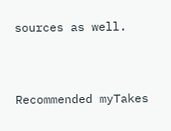sources as well.


Recommended myTakes